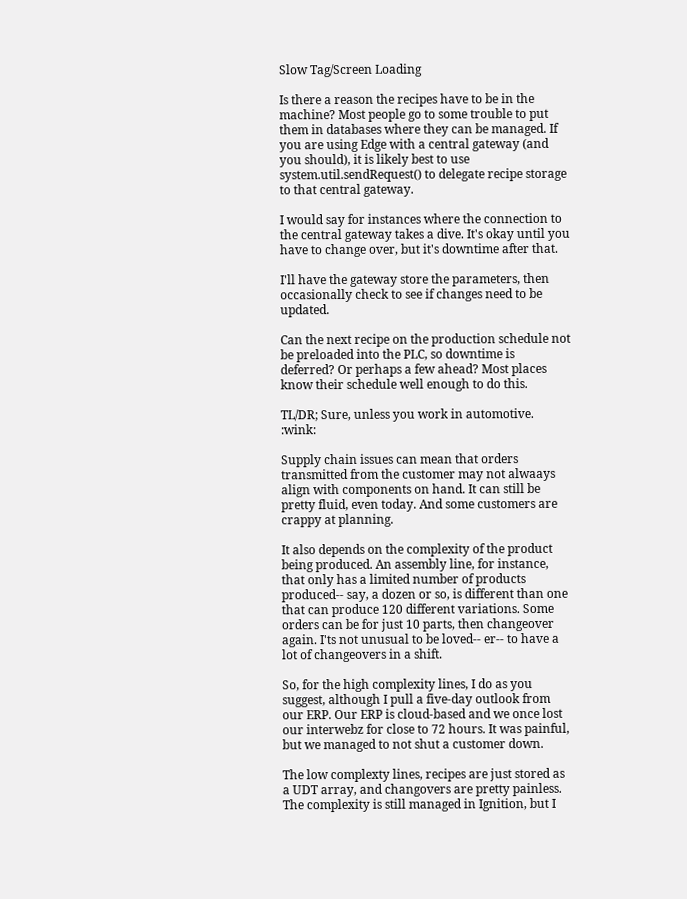Slow Tag/Screen Loading

Is there a reason the recipes have to be in the machine? Most people go to some trouble to put them in databases where they can be managed. If you are using Edge with a central gateway (and you should), it is likely best to use system.util.sendRequest() to delegate recipe storage to that central gateway.

I would say for instances where the connection to the central gateway takes a dive. It's okay until you have to change over, but it's downtime after that.

I'll have the gateway store the parameters, then occasionally check to see if changes need to be updated.

Can the next recipe on the production schedule not be preloaded into the PLC, so downtime is deferred? Or perhaps a few ahead? Most places know their schedule well enough to do this.

TL/DR; Sure, unless you work in automotive. :wink:

Supply chain issues can mean that orders transmitted from the customer may not alwaays align with components on hand. It can still be pretty fluid, even today. And some customers are crappy at planning.

It also depends on the complexity of the product being produced. An assembly line, for instance, that only has a limited number of products produced-- say, a dozen or so, is different than one that can produce 120 different variations. Some orders can be for just 10 parts, then changeover again. I'ts not unusual to be loved-- er-- to have a lot of changeovers in a shift.

So, for the high complexity lines, I do as you suggest, although I pull a five-day outlook from our ERP. Our ERP is cloud-based and we once lost our interwebz for close to 72 hours. It was painful, but we managed to not shut a customer down.

The low complexty lines, recipes are just stored as a UDT array, and changovers are pretty painless. The complexity is still managed in Ignition, but I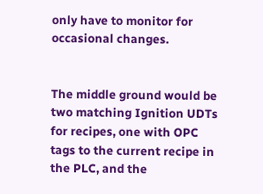only have to monitor for occasional changes.


The middle ground would be two matching Ignition UDTs for recipes, one with OPC tags to the current recipe in the PLC, and the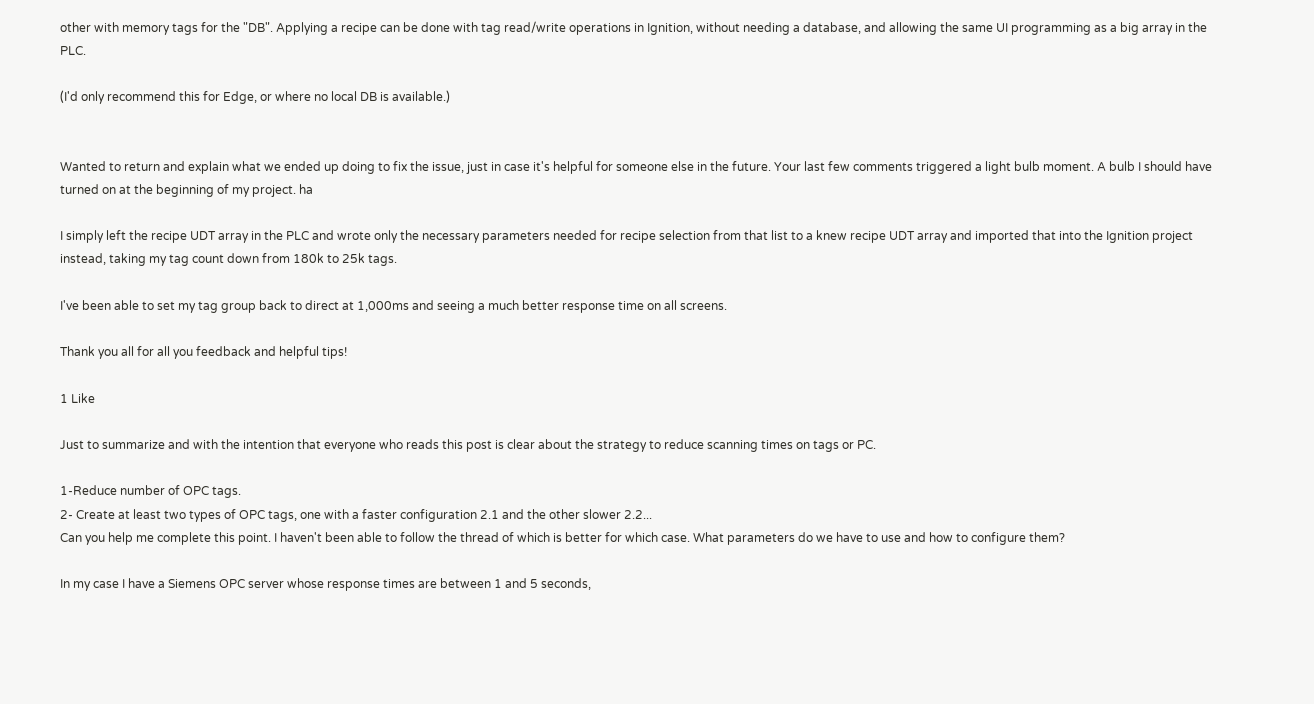other with memory tags for the "DB". Applying a recipe can be done with tag read/write operations in Ignition, without needing a database, and allowing the same UI programming as a big array in the PLC.

(I'd only recommend this for Edge, or where no local DB is available.)


Wanted to return and explain what we ended up doing to fix the issue, just in case it's helpful for someone else in the future. Your last few comments triggered a light bulb moment. A bulb I should have turned on at the beginning of my project. ha

I simply left the recipe UDT array in the PLC and wrote only the necessary parameters needed for recipe selection from that list to a knew recipe UDT array and imported that into the Ignition project instead, taking my tag count down from 180k to 25k tags.

I've been able to set my tag group back to direct at 1,000ms and seeing a much better response time on all screens.

Thank you all for all you feedback and helpful tips!

1 Like

Just to summarize and with the intention that everyone who reads this post is clear about the strategy to reduce scanning times on tags or PC.

1-Reduce number of OPC tags.
2- Create at least two types of OPC tags, one with a faster configuration 2.1 and the other slower 2.2...
Can you help me complete this point. I haven't been able to follow the thread of which is better for which case. What parameters do we have to use and how to configure them?

In my case I have a Siemens OPC server whose response times are between 1 and 5 seconds,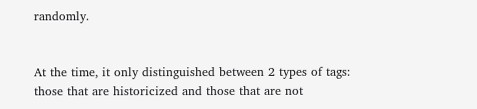randomly.


At the time, it only distinguished between 2 types of tags: those that are historicized and those that are not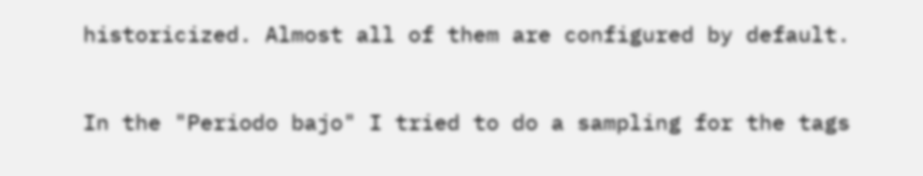historicized. Almost all of them are configured by default.

In the "Periodo bajo" I tried to do a sampling for the tags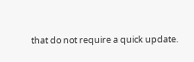that do not require a quick update.